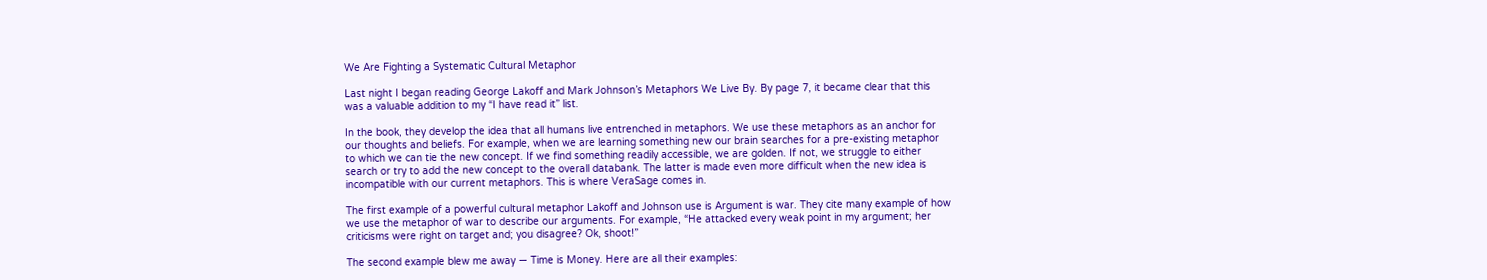We Are Fighting a Systematic Cultural Metaphor

Last night I began reading George Lakoff and Mark Johnson’s Metaphors We Live By. By page 7, it became clear that this was a valuable addition to my “I have read it” list.

In the book, they develop the idea that all humans live entrenched in metaphors. We use these metaphors as an anchor for our thoughts and beliefs. For example, when we are learning something new our brain searches for a pre-existing metaphor to which we can tie the new concept. If we find something readily accessible, we are golden. If not, we struggle to either search or try to add the new concept to the overall databank. The latter is made even more difficult when the new idea is incompatible with our current metaphors. This is where VeraSage comes in.

The first example of a powerful cultural metaphor Lakoff and Johnson use is Argument is war. They cite many example of how we use the metaphor of war to describe our arguments. For example, “He attacked every weak point in my argument; her criticisms were right on target and; you disagree? Ok, shoot!”

The second example blew me away — Time is Money. Here are all their examples: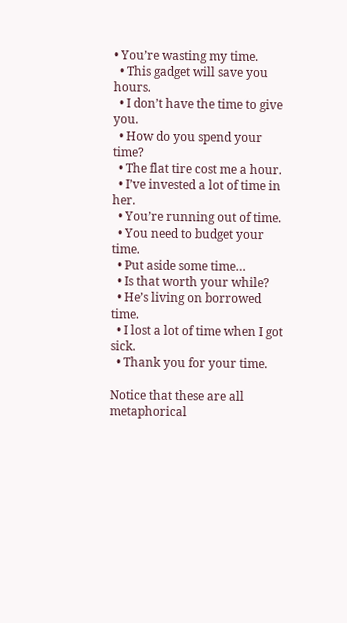• You’re wasting my time.
  • This gadget will save you hours.
  • I don’t have the time to give you.
  • How do you spend your time?
  • The flat tire cost me a hour.
  • I’ve invested a lot of time in her.
  • You’re running out of time.
  • You need to budget your time.
  • Put aside some time…
  • Is that worth your while?
  • He’s living on borrowed time.
  • I lost a lot of time when I got sick.
  • Thank you for your time.

Notice that these are all metaphorical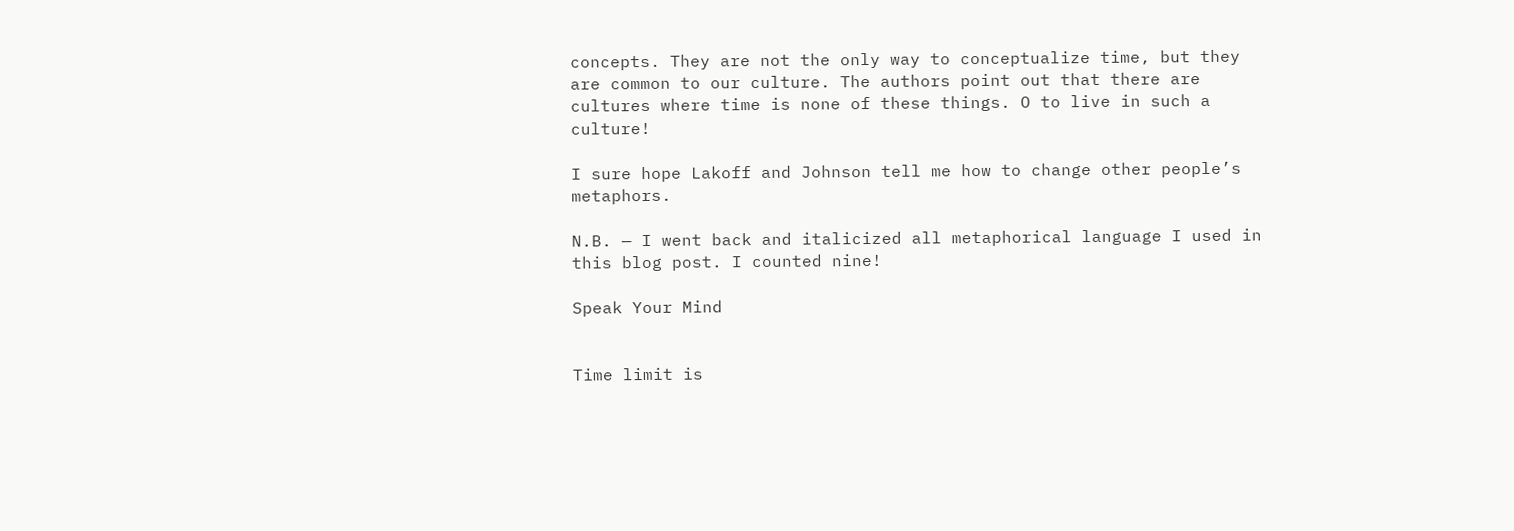concepts. They are not the only way to conceptualize time, but they are common to our culture. The authors point out that there are cultures where time is none of these things. O to live in such a culture!

I sure hope Lakoff and Johnson tell me how to change other people’s metaphors.

N.B. — I went back and italicized all metaphorical language I used in this blog post. I counted nine!

Speak Your Mind


Time limit is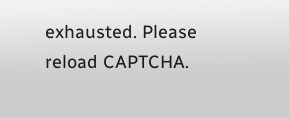exhausted. Please reload CAPTCHA.